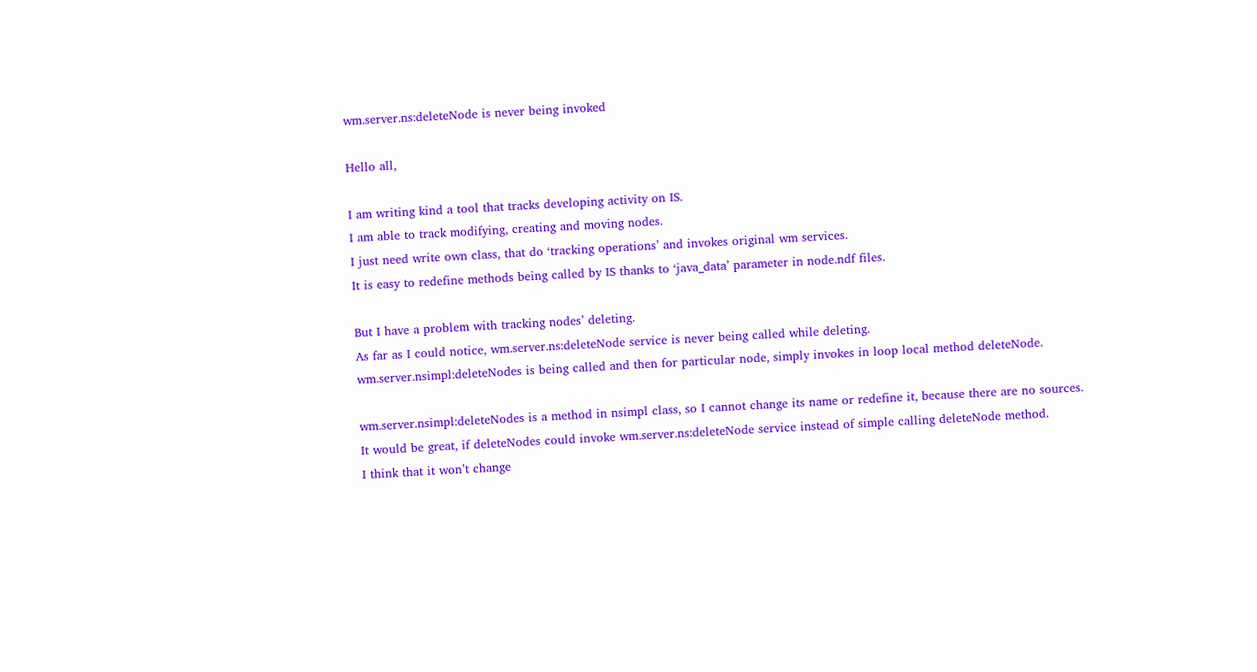wm.server.ns:deleteNode is never being invoked

Hello all,

I am writing kind a tool that tracks developing activity on IS.
I am able to track modifying, creating and moving nodes.
I just need write own class, that do ‘tracking operations’ and invokes original wm services.
It is easy to redefine methods being called by IS thanks to ‘java_data’ parameter in node.ndf files.

But I have a problem with tracking nodes’ deleting.
As far as I could notice, wm.server.ns:deleteNode service is never being called while deleting.
wm.server.nsimpl:deleteNodes is being called and then for particular node, simply invokes in loop local method deleteNode.

wm.server.nsimpl:deleteNodes is a method in nsimpl class, so I cannot change its name or redefine it, because there are no sources.
It would be great, if deleteNodes could invoke wm.server.ns:deleteNode service instead of simple calling deleteNode method.
I think that it won’t change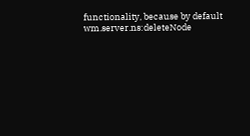functionality, because by default wm.server.ns:deleteNode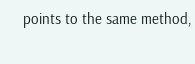points to the same method,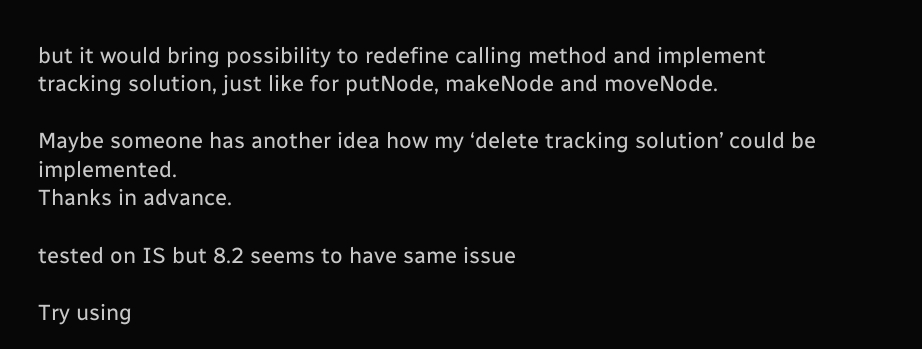but it would bring possibility to redefine calling method and implement tracking solution, just like for putNode, makeNode and moveNode.

Maybe someone has another idea how my ‘delete tracking solution’ could be implemented.
Thanks in advance.

tested on IS but 8.2 seems to have same issue

Try using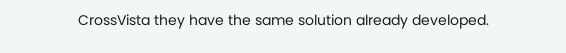CrossVista they have the same solution already developed.